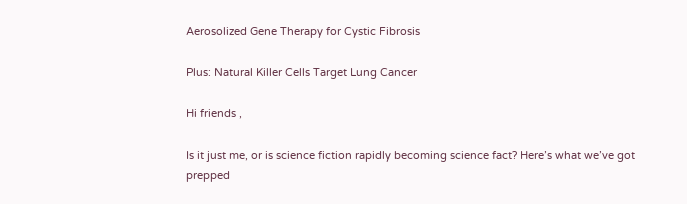Aerosolized Gene Therapy for Cystic Fibrosis

Plus: Natural Killer Cells Target Lung Cancer

Hi friends ,

Is it just me, or is science fiction rapidly becoming science fact? Here’s what we’ve got prepped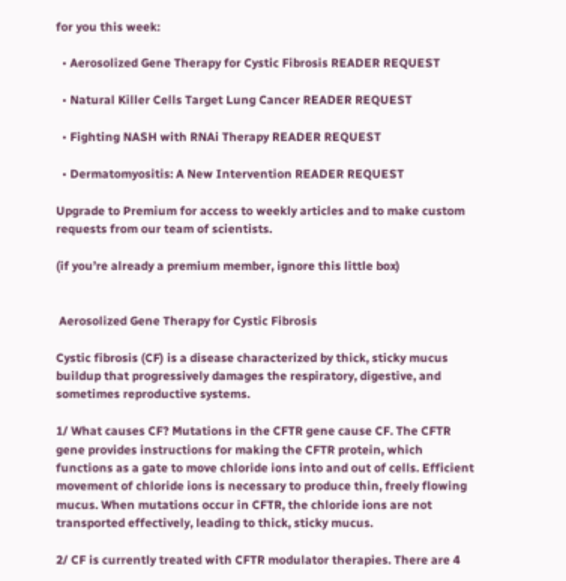for you this week:

  • Aerosolized Gene Therapy for Cystic Fibrosis READER REQUEST

  • Natural Killer Cells Target Lung Cancer READER REQUEST

  • Fighting NASH with RNAi Therapy READER REQUEST

  • Dermatomyositis: A New Intervention READER REQUEST

Upgrade to Premium for access to weekly articles and to make custom requests from our team of scientists.

(if you’re already a premium member, ignore this little box)


 Aerosolized Gene Therapy for Cystic Fibrosis

Cystic fibrosis (CF) is a disease characterized by thick, sticky mucus buildup that progressively damages the respiratory, digestive, and sometimes reproductive systems.

1/ What causes CF? Mutations in the CFTR gene cause CF. The CFTR gene provides instructions for making the CFTR protein, which functions as a gate to move chloride ions into and out of cells. Efficient movement of chloride ions is necessary to produce thin, freely flowing mucus. When mutations occur in CFTR, the chloride ions are not transported effectively, leading to thick, sticky mucus.

2/ CF is currently treated with CFTR modulator therapies. There are 4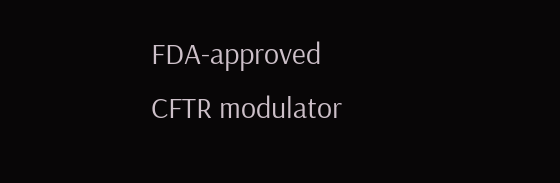FDA-approved CFTR modulator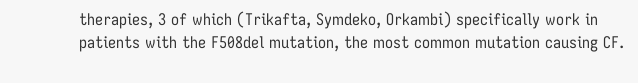therapies, 3 of which (Trikafta, Symdeko, Orkambi) specifically work in patients with the F508del mutation, the most common mutation causing CF.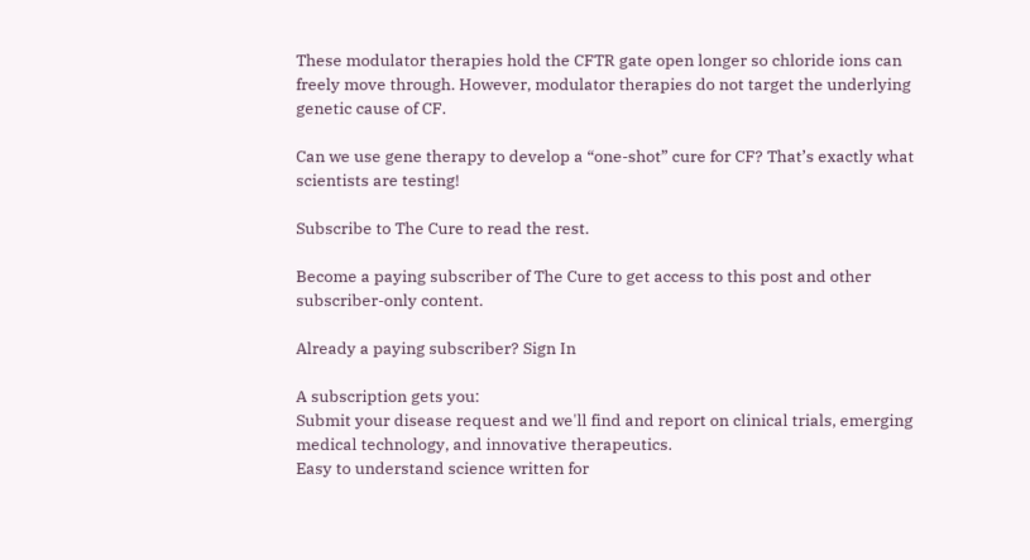These modulator therapies hold the CFTR gate open longer so chloride ions can freely move through. However, modulator therapies do not target the underlying genetic cause of CF.

Can we use gene therapy to develop a “one-shot” cure for CF? That’s exactly what scientists are testing!

Subscribe to The Cure to read the rest.

Become a paying subscriber of The Cure to get access to this post and other subscriber-only content.

Already a paying subscriber? Sign In

A subscription gets you:
Submit your disease request and we'll find and report on clinical trials, emerging medical technology, and innovative therapeutics.
Easy to understand science written for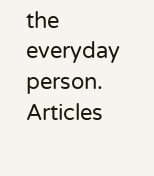the everyday person.
Articles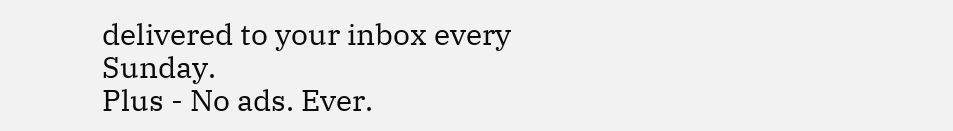delivered to your inbox every Sunday.
Plus - No ads. Ever.